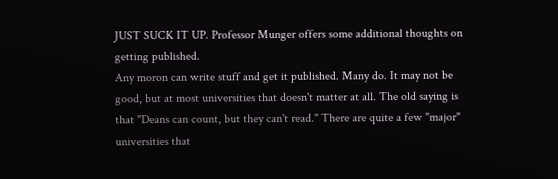JUST SUCK IT UP. Professor Munger offers some additional thoughts on getting published.
Any moron can write stuff and get it published. Many do. It may not be good, but at most universities that doesn't matter at all. The old saying is that "Deans can count, but they can't read." There are quite a few "major" universities that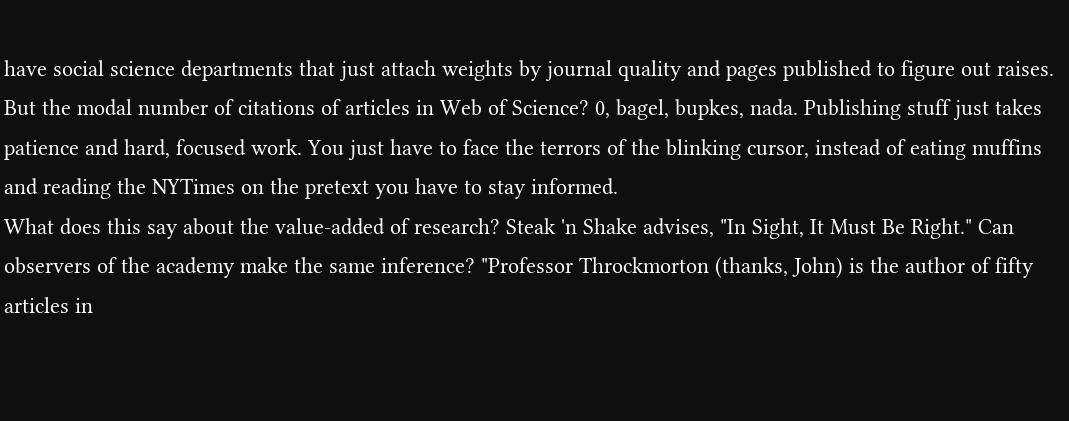have social science departments that just attach weights by journal quality and pages published to figure out raises. But the modal number of citations of articles in Web of Science? 0, bagel, bupkes, nada. Publishing stuff just takes patience and hard, focused work. You just have to face the terrors of the blinking cursor, instead of eating muffins and reading the NYTimes on the pretext you have to stay informed.
What does this say about the value-added of research? Steak 'n Shake advises, "In Sight, It Must Be Right." Can observers of the academy make the same inference? "Professor Throckmorton (thanks, John) is the author of fifty articles in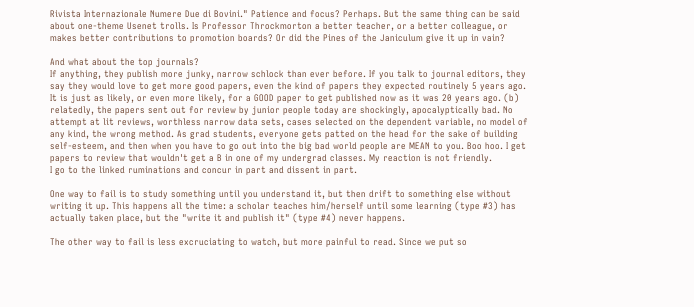Rivista Internazionale Numere Due di Bovini." Patience and focus? Perhaps. But the same thing can be said about one-theme Usenet trolls. Is Professor Throckmorton a better teacher, or a better colleague, or makes better contributions to promotion boards? Or did the Pines of the Janiculum give it up in vain?

And what about the top journals?
If anything, they publish more junky, narrow schlock than ever before. If you talk to journal editors, they say they would love to get more good papers, even the kind of papers they expected routinely 5 years ago. It is just as likely, or even more likely, for a GOOD paper to get published now as it was 20 years ago. (b) relatedly, the papers sent out for review by junior people today are shockingly, apocalyptically bad. No attempt at lit reviews, worthless narrow data sets, cases selected on the dependent variable, no model of any kind, the wrong method. As grad students, everyone gets patted on the head for the sake of building self-esteem, and then when you have to go out into the big bad world people are MEAN to you. Boo hoo. I get papers to review that wouldn't get a B in one of my undergrad classes. My reaction is not friendly.
I go to the linked ruminations and concur in part and dissent in part.

One way to fail is to study something until you understand it, but then drift to something else without writing it up. This happens all the time: a scholar teaches him/herself until some learning (type #3) has actually taken place, but the "write it and publish it" (type #4) never happens.

The other way to fail is less excruciating to watch, but more painful to read. Since we put so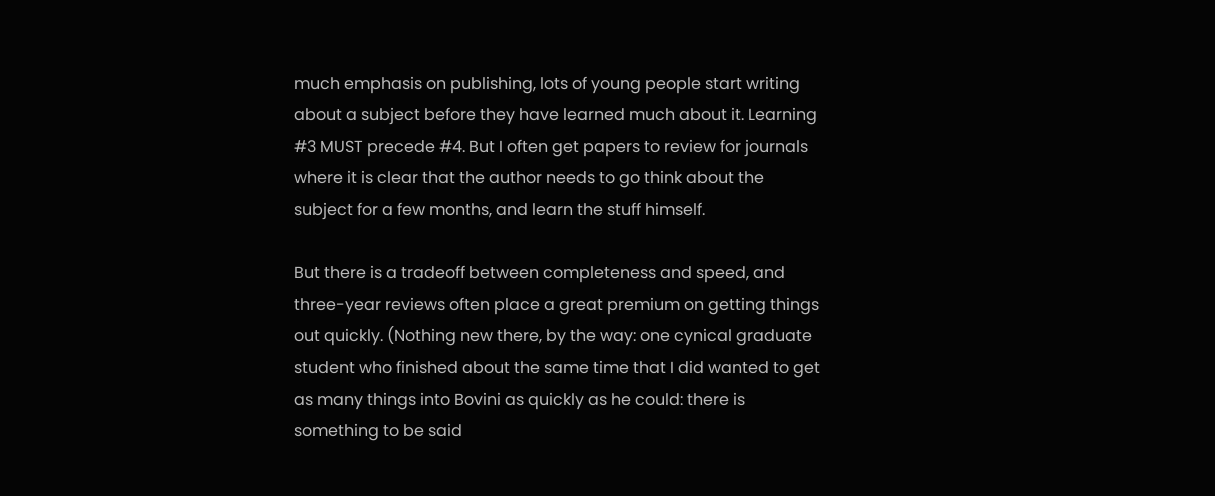much emphasis on publishing, lots of young people start writing about a subject before they have learned much about it. Learning #3 MUST precede #4. But I often get papers to review for journals where it is clear that the author needs to go think about the subject for a few months, and learn the stuff himself.

But there is a tradeoff between completeness and speed, and three-year reviews often place a great premium on getting things out quickly. (Nothing new there, by the way: one cynical graduate student who finished about the same time that I did wanted to get as many things into Bovini as quickly as he could: there is something to be said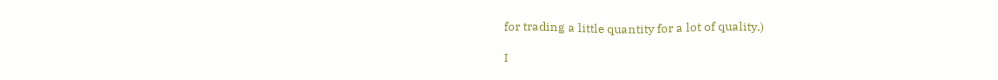for trading a little quantity for a lot of quality.)

I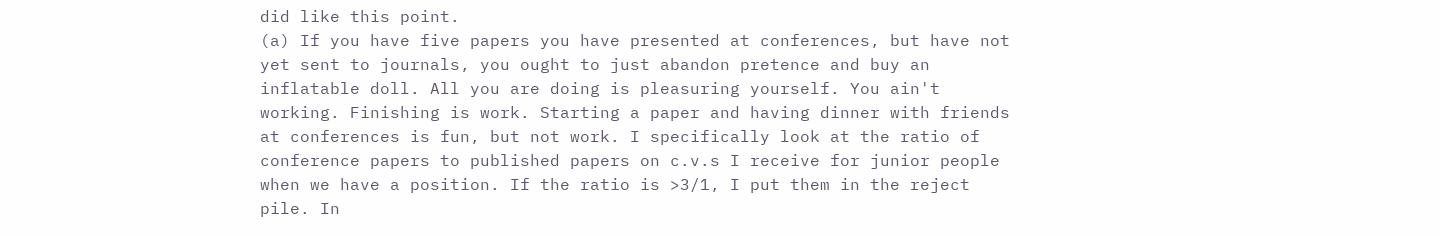did like this point.
(a) If you have five papers you have presented at conferences, but have not yet sent to journals, you ought to just abandon pretence and buy an inflatable doll. All you are doing is pleasuring yourself. You ain't working. Finishing is work. Starting a paper and having dinner with friends at conferences is fun, but not work. I specifically look at the ratio of conference papers to published papers on c.v.s I receive for junior people when we have a position. If the ratio is >3/1, I put them in the reject pile. In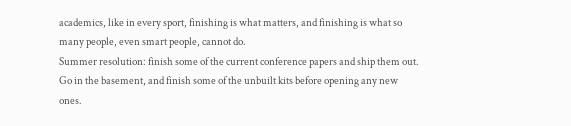academics, like in every sport, finishing is what matters, and finishing is what so many people, even smart people, cannot do.
Summer resolution: finish some of the current conference papers and ship them out. Go in the basement, and finish some of the unbuilt kits before opening any new ones.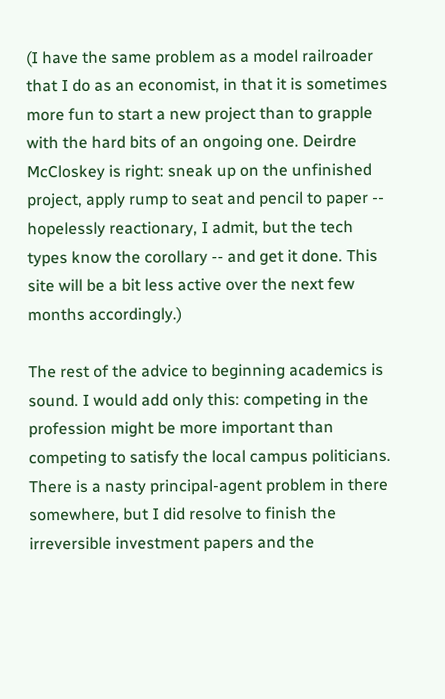(I have the same problem as a model railroader that I do as an economist, in that it is sometimes more fun to start a new project than to grapple with the hard bits of an ongoing one. Deirdre McCloskey is right: sneak up on the unfinished project, apply rump to seat and pencil to paper -- hopelessly reactionary, I admit, but the tech types know the corollary -- and get it done. This site will be a bit less active over the next few months accordingly.)

The rest of the advice to beginning academics is sound. I would add only this: competing in the profession might be more important than competing to satisfy the local campus politicians. There is a nasty principal-agent problem in there somewhere, but I did resolve to finish the irreversible investment papers and the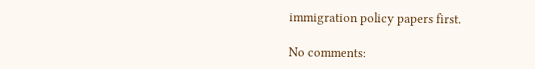immigration policy papers first.

No comments: